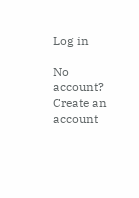Log in

No account? Create an account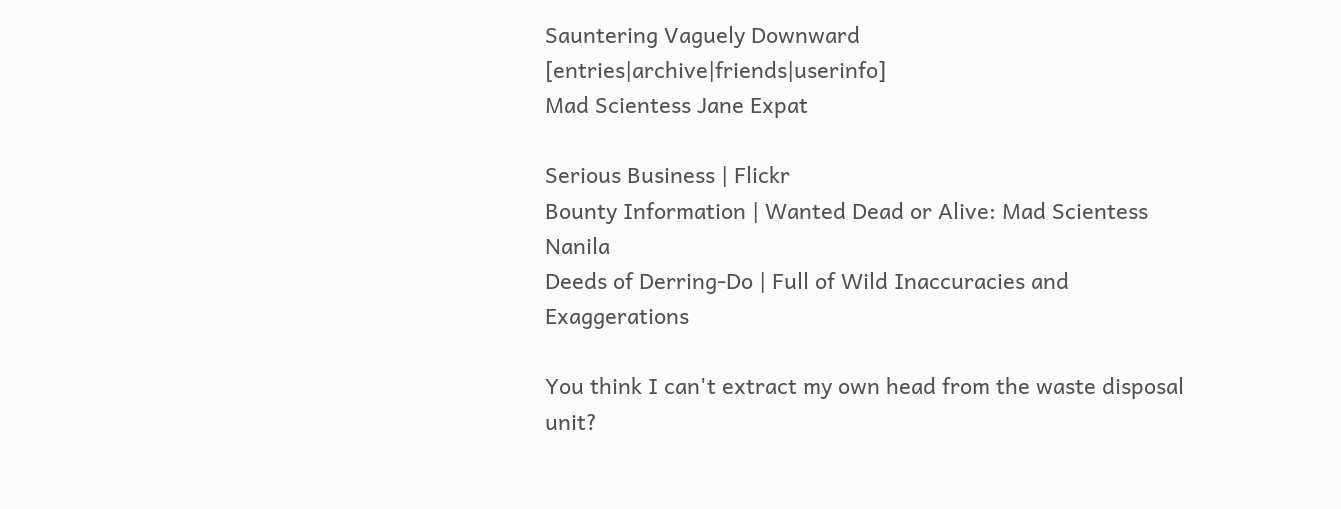Sauntering Vaguely Downward [entries|archive|friends|userinfo]
Mad Scientess Jane Expat

Serious Business | Flickr
Bounty Information | Wanted Dead or Alive: Mad Scientess Nanila
Deeds of Derring-Do | Full of Wild Inaccuracies and Exaggerations

You think I can't extract my own head from the waste disposal unit?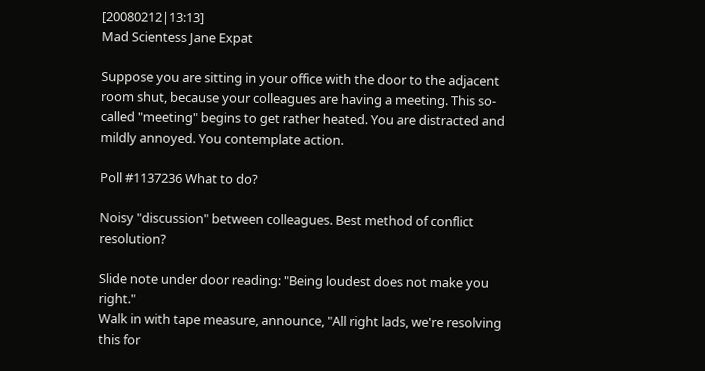[20080212|13:13]
Mad Scientess Jane Expat

Suppose you are sitting in your office with the door to the adjacent room shut, because your colleagues are having a meeting. This so-called "meeting" begins to get rather heated. You are distracted and mildly annoyed. You contemplate action.

Poll #1137236 What to do?

Noisy "discussion" between colleagues. Best method of conflict resolution?

Slide note under door reading: "Being loudest does not make you right."
Walk in with tape measure, announce, "All right lads, we're resolving this for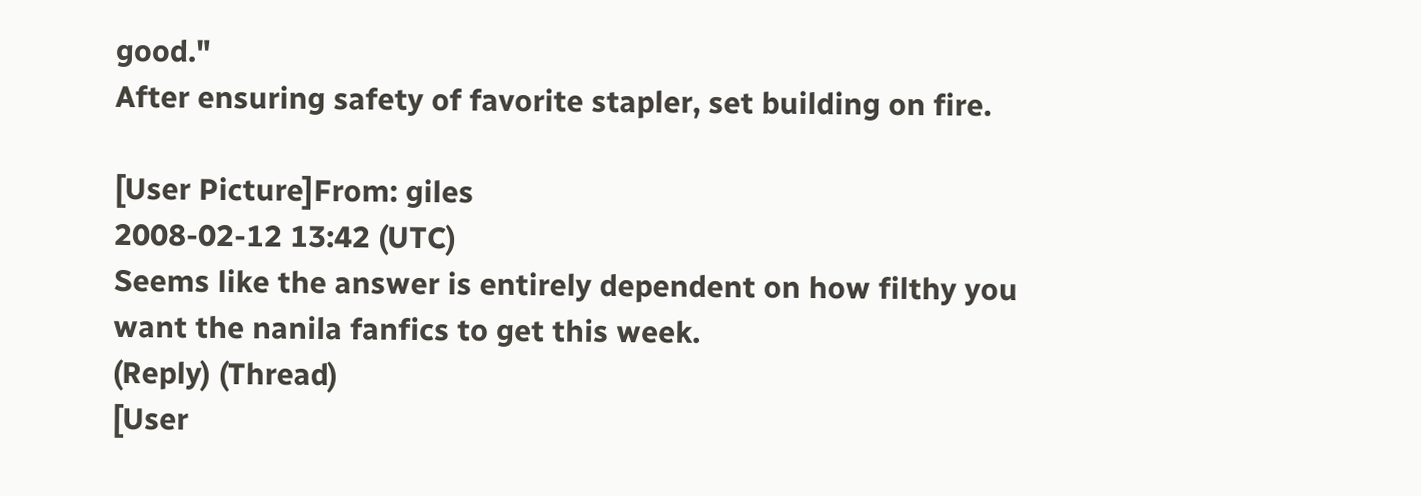good."
After ensuring safety of favorite stapler, set building on fire.

[User Picture]From: giles
2008-02-12 13:42 (UTC)
Seems like the answer is entirely dependent on how filthy you want the nanila fanfics to get this week.
(Reply) (Thread)
[User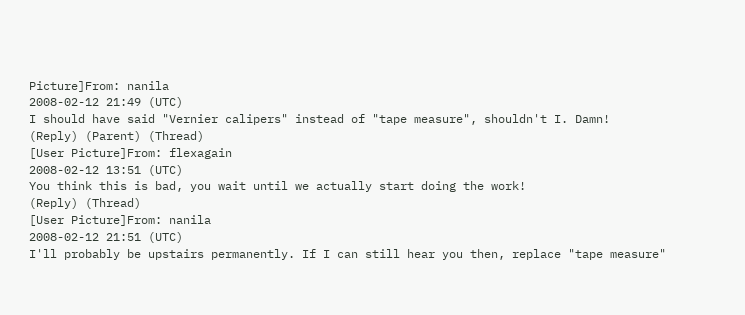Picture]From: nanila
2008-02-12 21:49 (UTC)
I should have said "Vernier calipers" instead of "tape measure", shouldn't I. Damn!
(Reply) (Parent) (Thread)
[User Picture]From: flexagain
2008-02-12 13:51 (UTC)
You think this is bad, you wait until we actually start doing the work!
(Reply) (Thread)
[User Picture]From: nanila
2008-02-12 21:51 (UTC)
I'll probably be upstairs permanently. If I can still hear you then, replace "tape measure"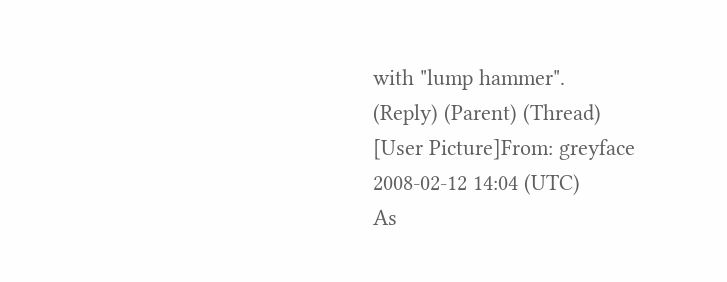with "lump hammer".
(Reply) (Parent) (Thread)
[User Picture]From: greyface
2008-02-12 14:04 (UTC)
As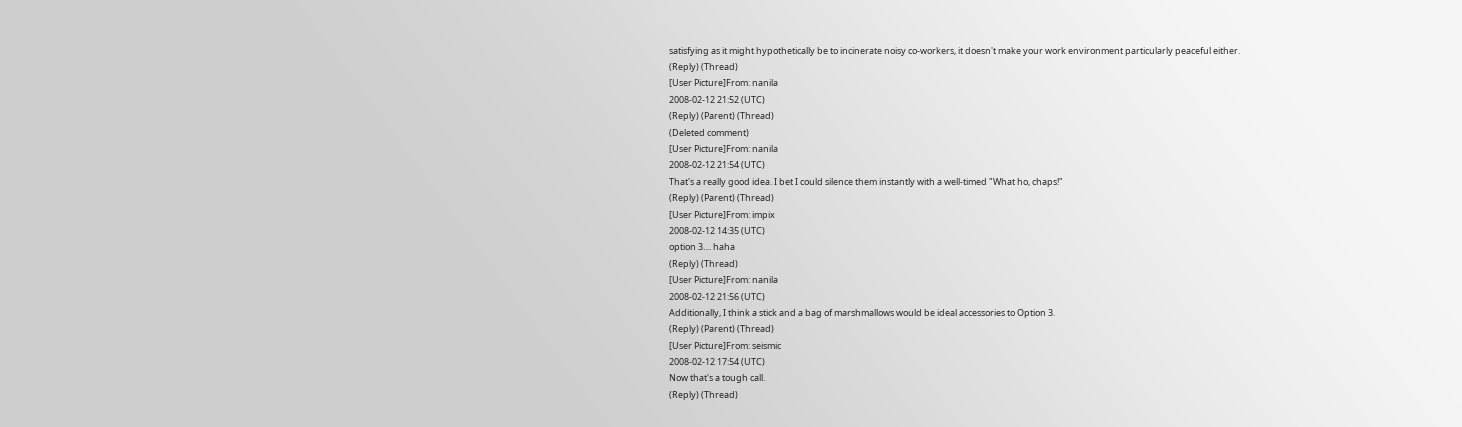satisfying as it might hypothetically be to incinerate noisy co-workers, it doesn't make your work environment particularly peaceful either.
(Reply) (Thread)
[User Picture]From: nanila
2008-02-12 21:52 (UTC)
(Reply) (Parent) (Thread)
(Deleted comment)
[User Picture]From: nanila
2008-02-12 21:54 (UTC)
That's a really good idea. I bet I could silence them instantly with a well-timed "What ho, chaps!"
(Reply) (Parent) (Thread)
[User Picture]From: impix
2008-02-12 14:35 (UTC)
option 3.... haha
(Reply) (Thread)
[User Picture]From: nanila
2008-02-12 21:56 (UTC)
Additionally, I think a stick and a bag of marshmallows would be ideal accessories to Option 3.
(Reply) (Parent) (Thread)
[User Picture]From: seismic
2008-02-12 17:54 (UTC)
Now that's a tough call.
(Reply) (Thread)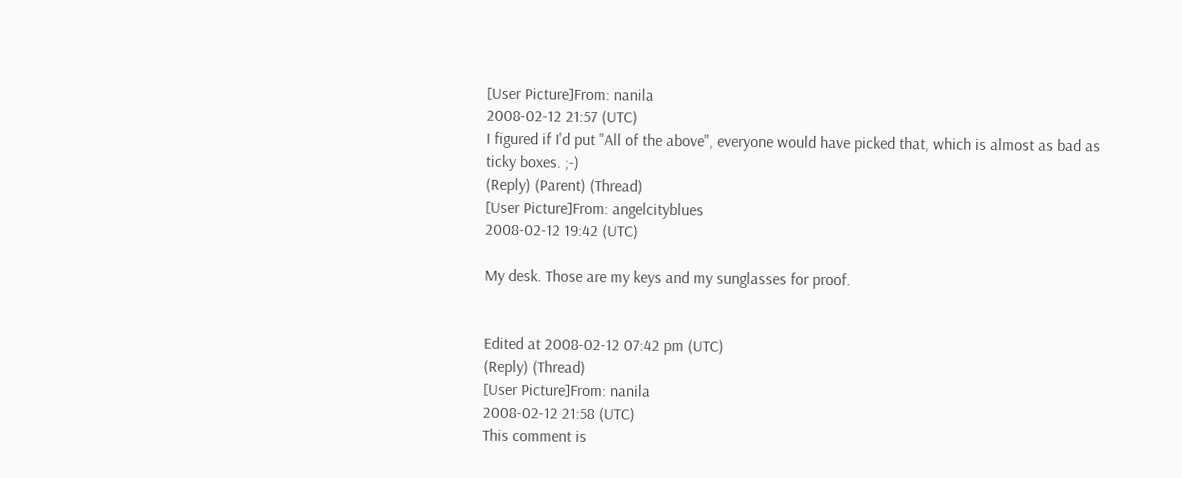[User Picture]From: nanila
2008-02-12 21:57 (UTC)
I figured if I'd put "All of the above", everyone would have picked that, which is almost as bad as ticky boxes. ;-)
(Reply) (Parent) (Thread)
[User Picture]From: angelcityblues
2008-02-12 19:42 (UTC)

My desk. Those are my keys and my sunglasses for proof.


Edited at 2008-02-12 07:42 pm (UTC)
(Reply) (Thread)
[User Picture]From: nanila
2008-02-12 21:58 (UTC)
This comment is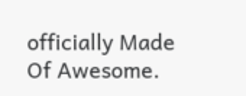officially Made Of Awesome.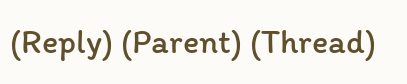(Reply) (Parent) (Thread)